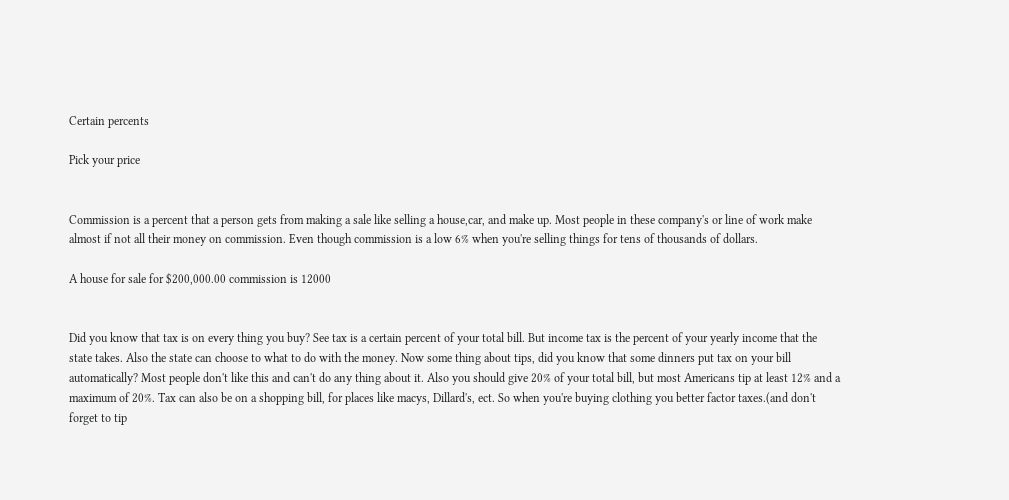Certain percents

Pick your price


Commission is a percent that a person gets from making a sale like selling a house,car, and make up. Most people in these company's or line of work make almost if not all their money on commission. Even though commission is a low 6% when you're selling things for tens of thousands of dollars.

A house for sale for $200,000.00 commission is 12000


Did you know that tax is on every thing you buy? See tax is a certain percent of your total bill. But income tax is the percent of your yearly income that the state takes. Also the state can choose to what to do with the money. Now some thing about tips, did you know that some dinners put tax on your bill automatically? Most people don't like this and can't do any thing about it. Also you should give 20% of your total bill, but most Americans tip at least 12% and a maximum of 20%. Tax can also be on a shopping bill, for places like macys, Dillard's, ect. So when you're buying clothing you better factor taxes.(and don't forget to tip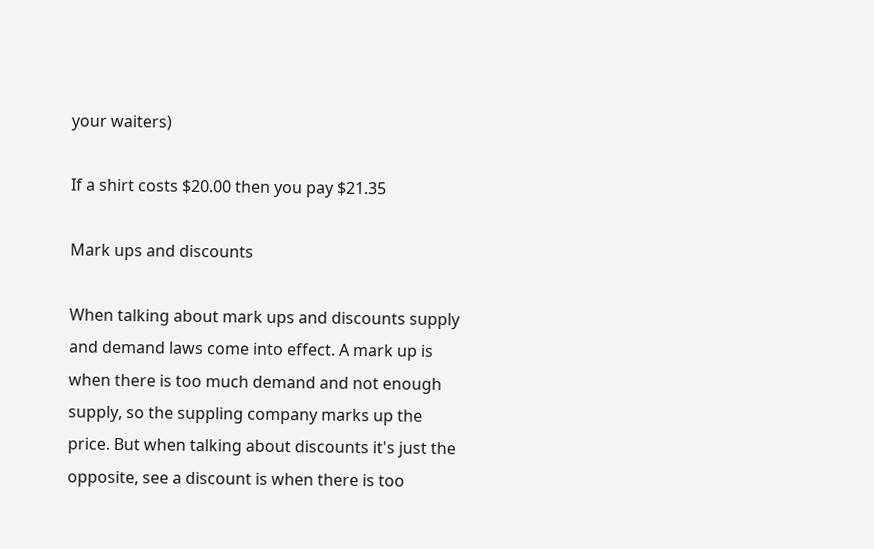your waiters)

If a shirt costs $20.00 then you pay $21.35

Mark ups and discounts

When talking about mark ups and discounts supply and demand laws come into effect. A mark up is when there is too much demand and not enough supply, so the suppling company marks up the price. But when talking about discounts it's just the opposite, see a discount is when there is too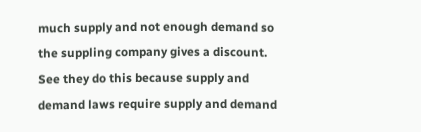much supply and not enough demand so the suppling company gives a discount. See they do this because supply and demand laws require supply and demand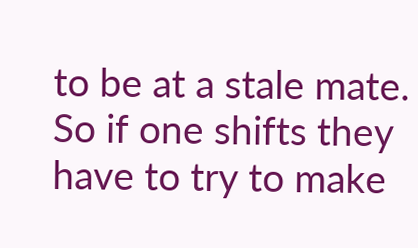to be at a stale mate. So if one shifts they have to try to make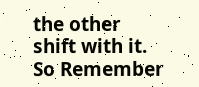the other shift with it. So Remember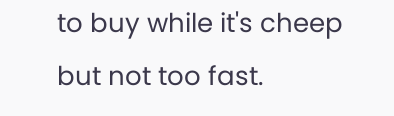to buy while it's cheep but not too fast.